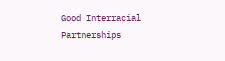Good Interracial Partnerships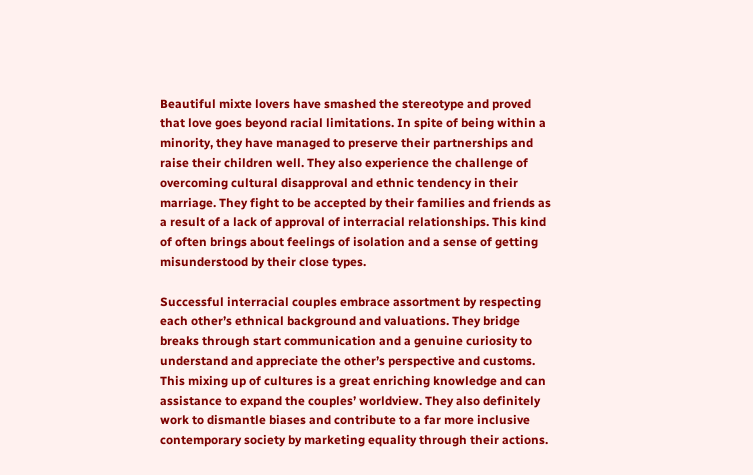Beautiful mixte lovers have smashed the stereotype and proved that love goes beyond racial limitations. In spite of being within a minority, they have managed to preserve their partnerships and raise their children well. They also experience the challenge of overcoming cultural disapproval and ethnic tendency in their marriage. They fight to be accepted by their families and friends as a result of a lack of approval of interracial relationships. This kind of often brings about feelings of isolation and a sense of getting misunderstood by their close types.

Successful interracial couples embrace assortment by respecting each other’s ethnical background and valuations. They bridge breaks through start communication and a genuine curiosity to understand and appreciate the other’s perspective and customs. This mixing up of cultures is a great enriching knowledge and can assistance to expand the couples’ worldview. They also definitely work to dismantle biases and contribute to a far more inclusive contemporary society by marketing equality through their actions.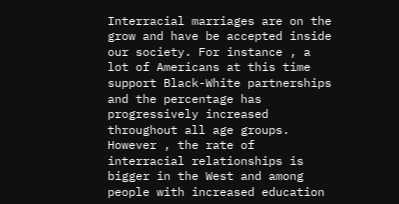Interracial marriages are on the grow and have be accepted inside our society. For instance , a lot of Americans at this time support Black-White partnerships and the percentage has progressively increased throughout all age groups. However , the rate of interracial relationships is bigger in the West and among people with increased education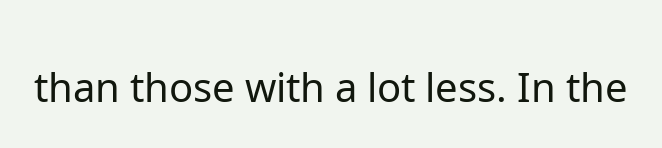than those with a lot less. In the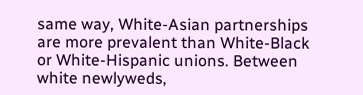same way, White-Asian partnerships are more prevalent than White-Black or White-Hispanic unions. Between white newlyweds,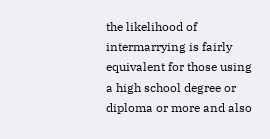the likelihood of intermarrying is fairly equivalent for those using a high school degree or diploma or more and also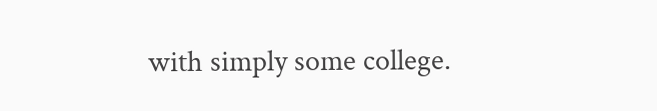with simply some college.